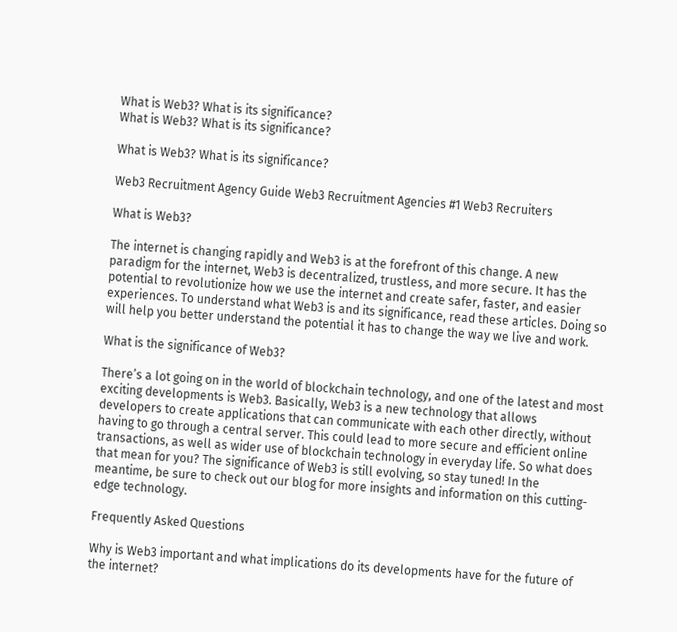What is Web3? What is its significance?
What is Web3? What is its significance?

What is Web3? What is its significance?

Web3 Recruitment Agency Guide Web3 Recruitment Agencies #1 Web3 Recruiters

What is Web3?

The internet is changing rapidly and Web3 is at the forefront of this change. A new paradigm for the internet, Web3 is decentralized, trustless, and more secure. It has the potential to revolutionize how we use the internet and create safer, faster, and easier experiences. To understand what Web3 is and its significance, read these articles. Doing so will help you better understand the potential it has to change the way we live and work.

What is the significance of Web3?

There’s a lot going on in the world of blockchain technology, and one of the latest and most exciting developments is Web3. Basically, Web3 is a new technology that allows developers to create applications that can communicate with each other directly, without having to go through a central server. This could lead to more secure and efficient online transactions, as well as wider use of blockchain technology in everyday life. So what does that mean for you? The significance of Web3 is still evolving, so stay tuned! In the meantime, be sure to check out our blog for more insights and information on this cutting-edge technology.

Frequently Asked Questions

Why is Web3 important and what implications do its developments have for the future of the internet?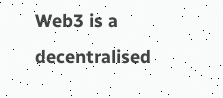Web3 is a decentralised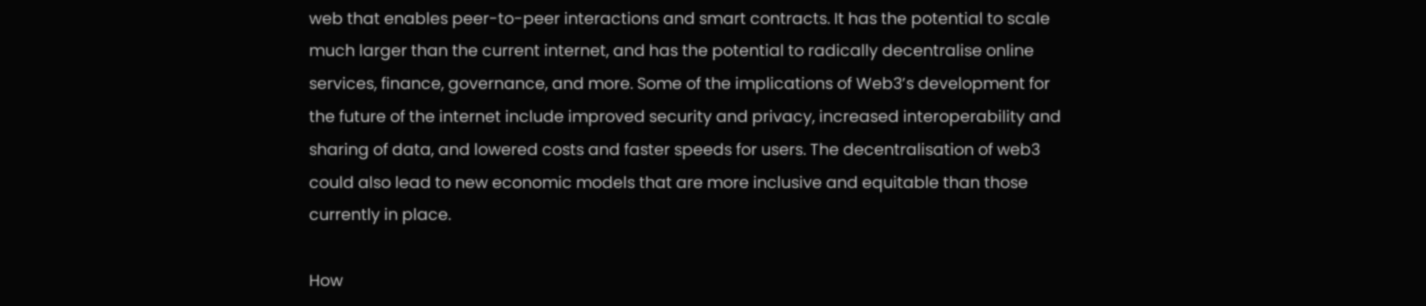web that enables peer-to-peer interactions and smart contracts. It has the potential to scale much larger than the current internet, and has the potential to radically decentralise online services, finance, governance, and more. Some of the implications of Web3’s development for the future of the internet include improved security and privacy, increased interoperability and sharing of data, and lowered costs and faster speeds for users. The decentralisation of web3 could also lead to new economic models that are more inclusive and equitable than those currently in place.

How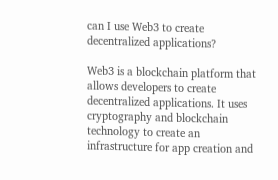can I use Web3 to create decentralized applications?

Web3 is a blockchain platform that allows developers to create decentralized applications. It uses cryptography and blockchain technology to create an infrastructure for app creation and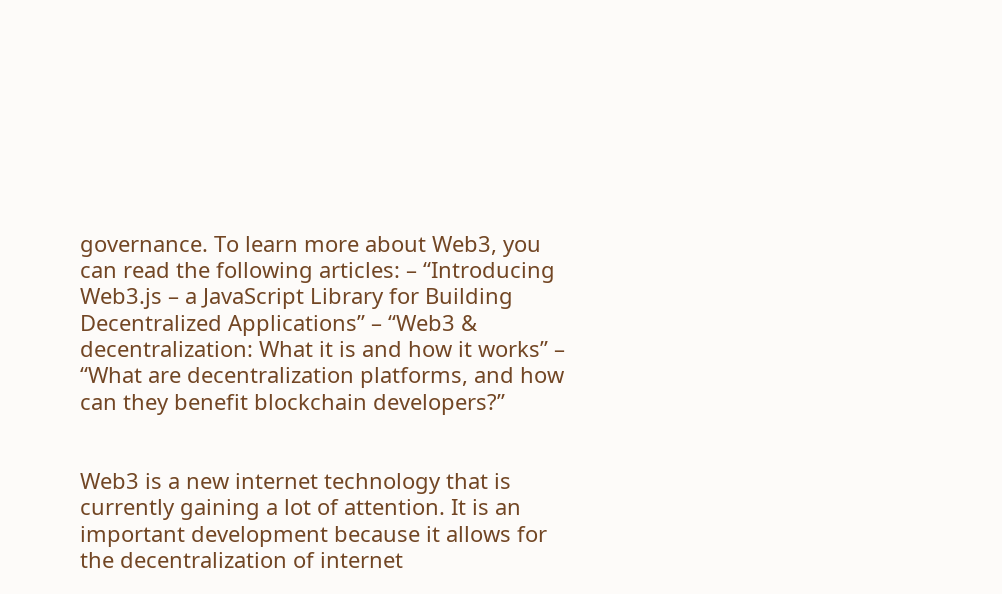governance. To learn more about Web3, you can read the following articles: – “Introducing Web3.js – a JavaScript Library for Building Decentralized Applications” – “Web3 & decentralization: What it is and how it works” – “What are decentralization platforms, and how can they benefit blockchain developers?”


Web3 is a new internet technology that is currently gaining a lot of attention. It is an important development because it allows for the decentralization of internet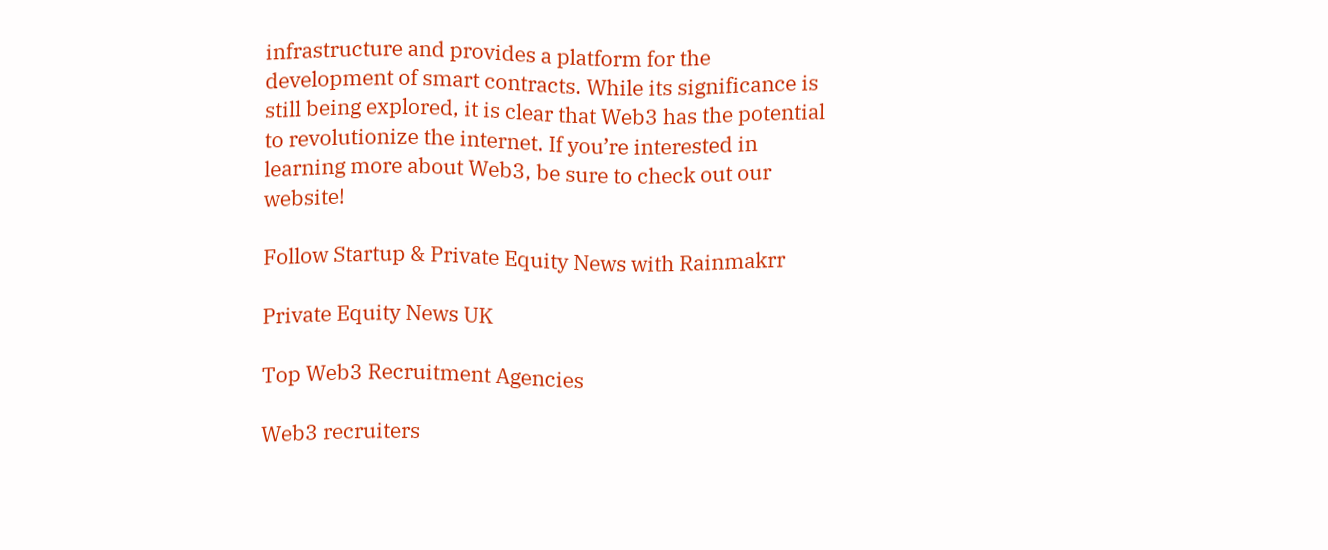infrastructure and provides a platform for the development of smart contracts. While its significance is still being explored, it is clear that Web3 has the potential to revolutionize the internet. If you’re interested in learning more about Web3, be sure to check out our website!

Follow Startup & Private Equity News with Rainmakrr

Private Equity News UK

Top Web3 Recruitment Agencies

Web3 recruiters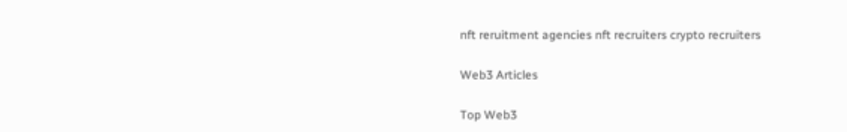nft reruitment agencies nft recruiters crypto recruiters

Web3 Articles

Top Web3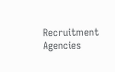Recruitment Agencies